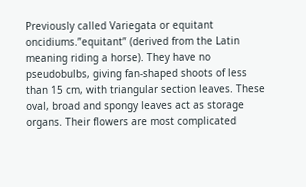Previously called Variegata or equitant oncidiums.”equitant” (derived from the Latin meaning riding a horse). They have no pseudobulbs, giving fan-shaped shoots of less than 15 cm, with triangular section leaves. These oval, broad and spongy leaves act as storage organs. Their flowers are most complicated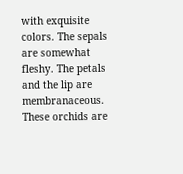with exquisite colors. The sepals are somewhat fleshy. The petals and the lip are membranaceous. These orchids are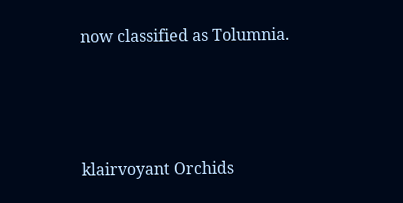now classified as Tolumnia.



klairvoyant Orchids